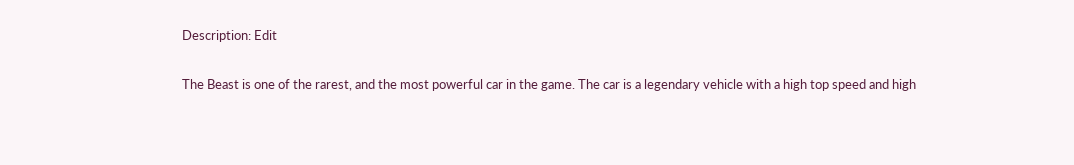Description: Edit

The Beast is one of the rarest, and the most powerful car in the game. The car is a legendary vehicle with a high top speed and high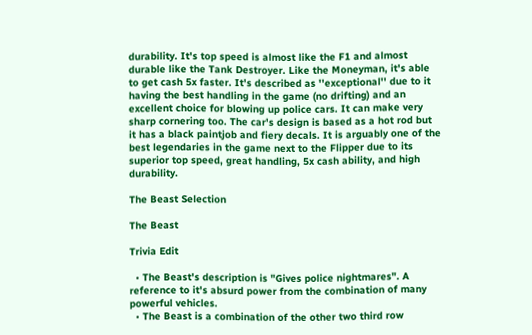durability. It's top speed is almost like the F1 and almost durable like the Tank Destroyer. Like the Moneyman, it's able to get cash 5x faster. It's described as ''exceptional'' due to it having the best handling in the game (no drifting) and an excellent choice for blowing up police cars. It can make very sharp cornering too. The car's design is based as a hot rod but it has a black paintjob and fiery decals. It is arguably one of the best legendaries in the game next to the Flipper due to its superior top speed, great handling, 5x cash ability, and high durability.

The Beast Selection

The Beast

Trivia Edit

  • The Beast's description is "Gives police nightmares". A reference to it's absurd power from the combination of many powerful vehicles.
  • The Beast is a combination of the other two third row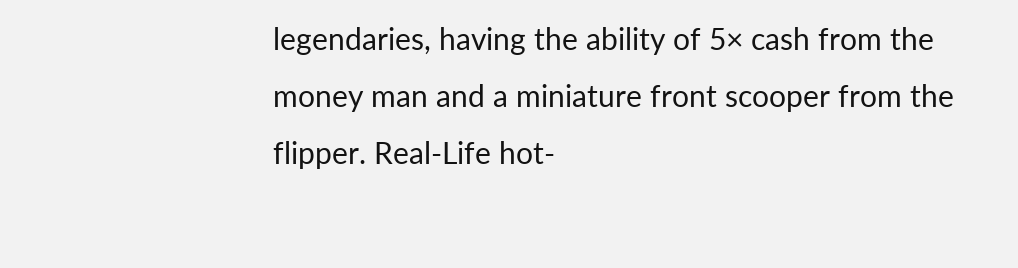legendaries, having the ability of 5× cash from the money man and a miniature front scooper from the flipper. Real-Life hot-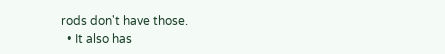rods don't have those.
  • It also has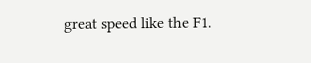great speed like the F1.